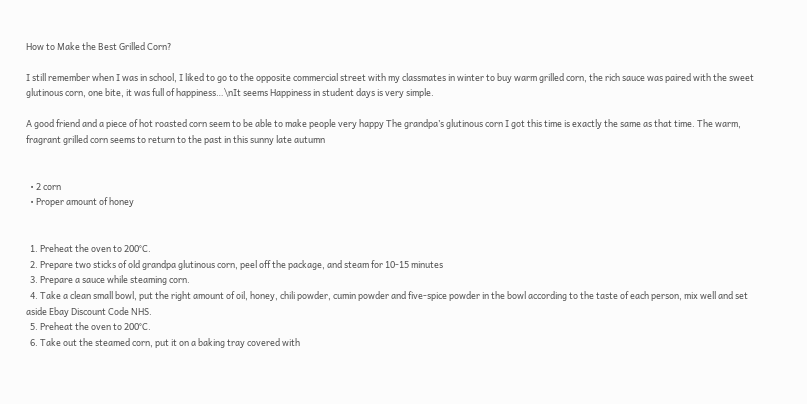How to Make the Best Grilled Corn?

I still remember when I was in school, I liked to go to the opposite commercial street with my classmates in winter to buy warm grilled corn, the rich sauce was paired with the sweet glutinous corn, one bite, it was full of happiness…\nIt seems Happiness in student days is very simple.

A good friend and a piece of hot roasted corn seem to be able to make people very happy The grandpa’s glutinous corn I got this time is exactly the same as that time. The warm, fragrant grilled corn seems to return to the past in this sunny late autumn


  • 2 corn
  • Proper amount of honey


  1. Preheat the oven to 200°C.
  2. Prepare two sticks of old grandpa glutinous corn, peel off the package, and steam for 10-15 minutes
  3. Prepare a sauce while steaming corn.
  4. Take a clean small bowl, put the right amount of oil, honey, chili powder, cumin powder and five-spice powder in the bowl according to the taste of each person, mix well and set aside Ebay Discount Code NHS.
  5. Preheat the oven to 200°C.
  6. Take out the steamed corn, put it on a baking tray covered with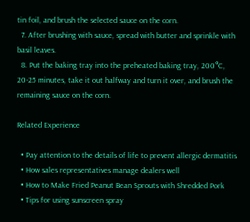tin foil, and brush the selected sauce on the corn.
  7. After brushing with sauce, spread with butter and sprinkle with basil leaves.
  8. Put the baking tray into the preheated baking tray, 200°C, 20-25 minutes, take it out halfway and turn it over, and brush the remaining sauce on the corn.

Related Experience

  • Pay attention to the details of life to prevent allergic dermatitis
  • How sales representatives manage dealers well
  • How to Make Fried Peanut Bean Sprouts with Shredded Pork
  • Tips for using sunscreen spray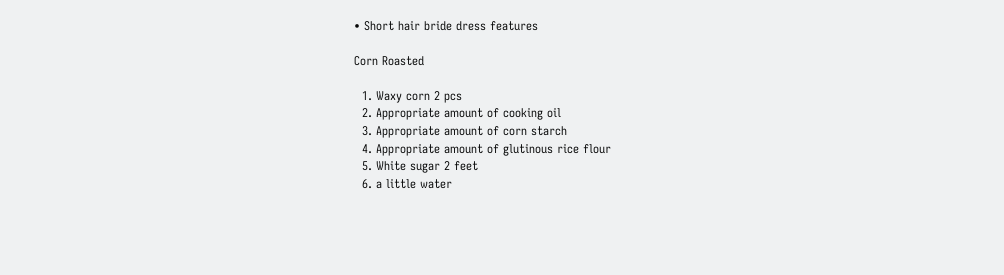• Short hair bride dress features

Corn Roasted

  1. Waxy corn 2 pcs
  2. Appropriate amount of cooking oil
  3. Appropriate amount of corn starch
  4. Appropriate amount of glutinous rice flour
  5. White sugar 2 feet
  6. a little water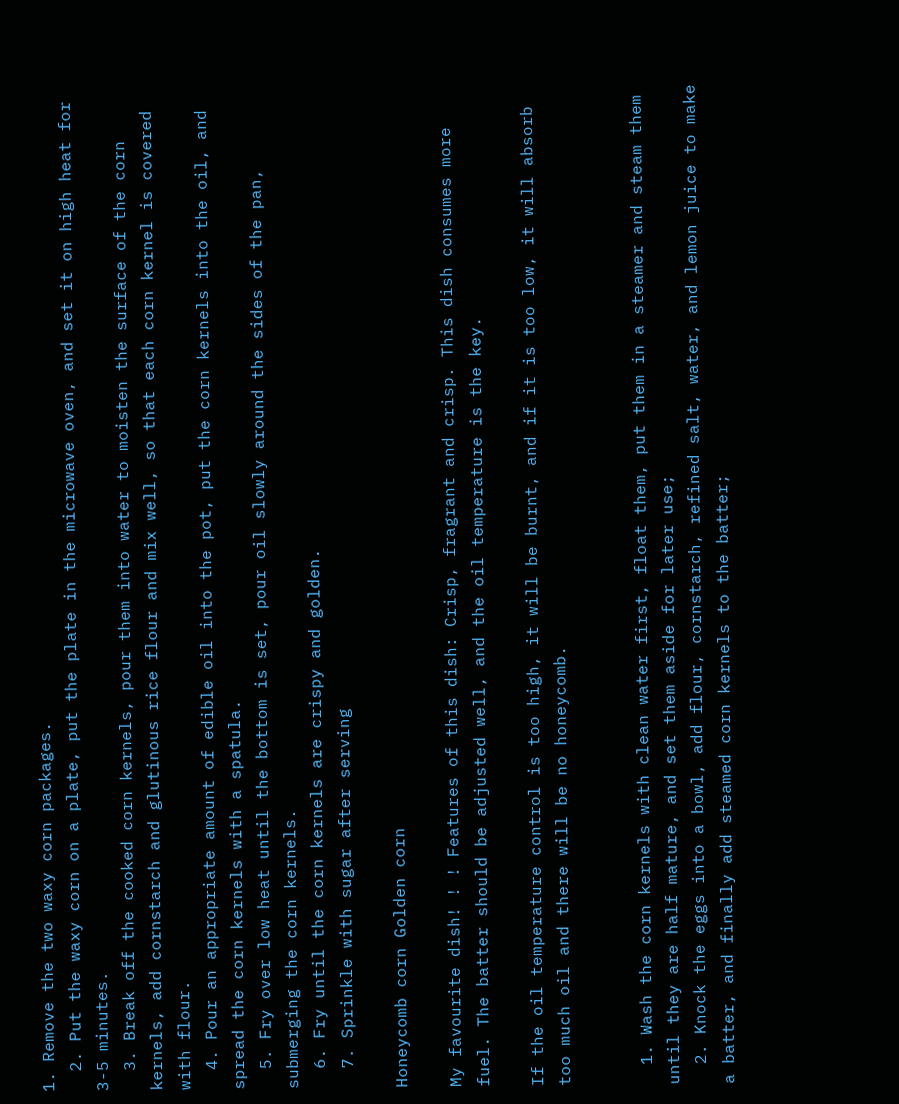1. Remove the two waxy corn packages.
  2. Put the waxy corn on a plate, put the plate in the microwave oven, and set it on high heat for 3-5 minutes.
  3. Break off the cooked corn kernels, pour them into water to moisten the surface of the corn kernels, add cornstarch and glutinous rice flour and mix well, so that each corn kernel is covered with flour.
  4. Pour an appropriate amount of edible oil into the pot, put the corn kernels into the oil, and spread the corn kernels with a spatula.
  5. Fry over low heat until the bottom is set, pour oil slowly around the sides of the pan, submerging the corn kernels.
  6. Fry until the corn kernels are crispy and golden.
  7. Sprinkle with sugar after serving

Honeycomb corn Golden corn

My favourite dish! ! ! Features of this dish: Crisp, fragrant and crisp. This dish consumes more fuel. The batter should be adjusted well, and the oil temperature is the key.

If the oil temperature control is too high, it will be burnt, and if it is too low, it will absorb too much oil and there will be no honeycomb.


  1. Wash the corn kernels with clean water first, float them, put them in a steamer and steam them until they are half mature, and set them aside for later use;
  2. Knock the eggs into a bowl, add flour, cornstarch, refined salt, water, and lemon juice to make a batter, and finally add steamed corn kernels to the batter;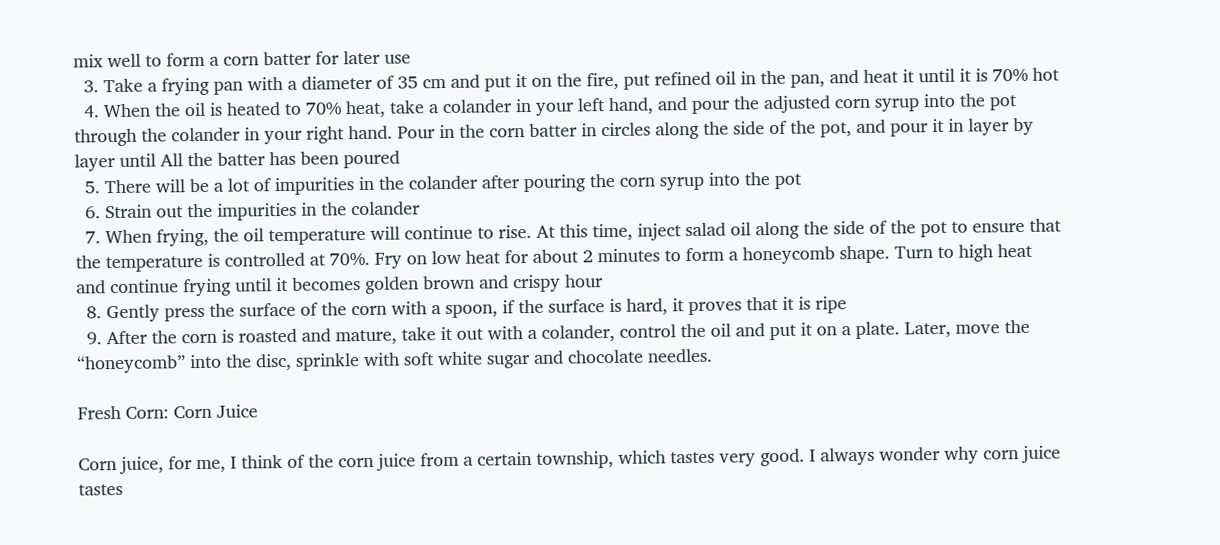mix well to form a corn batter for later use
  3. Take a frying pan with a diameter of 35 cm and put it on the fire, put refined oil in the pan, and heat it until it is 70% hot
  4. When the oil is heated to 70% heat, take a colander in your left hand, and pour the adjusted corn syrup into the pot through the colander in your right hand. Pour in the corn batter in circles along the side of the pot, and pour it in layer by layer until All the batter has been poured
  5. There will be a lot of impurities in the colander after pouring the corn syrup into the pot
  6. Strain out the impurities in the colander
  7. When frying, the oil temperature will continue to rise. At this time, inject salad oil along the side of the pot to ensure that the temperature is controlled at 70%. Fry on low heat for about 2 minutes to form a honeycomb shape. Turn to high heat and continue frying until it becomes golden brown and crispy hour
  8. Gently press the surface of the corn with a spoon, if the surface is hard, it proves that it is ripe
  9. After the corn is roasted and mature, take it out with a colander, control the oil and put it on a plate. Later, move the “honeycomb” into the disc, sprinkle with soft white sugar and chocolate needles.

Fresh Corn: Corn Juice

Corn juice, for me, I think of the corn juice from a certain township, which tastes very good. I always wonder why corn juice tastes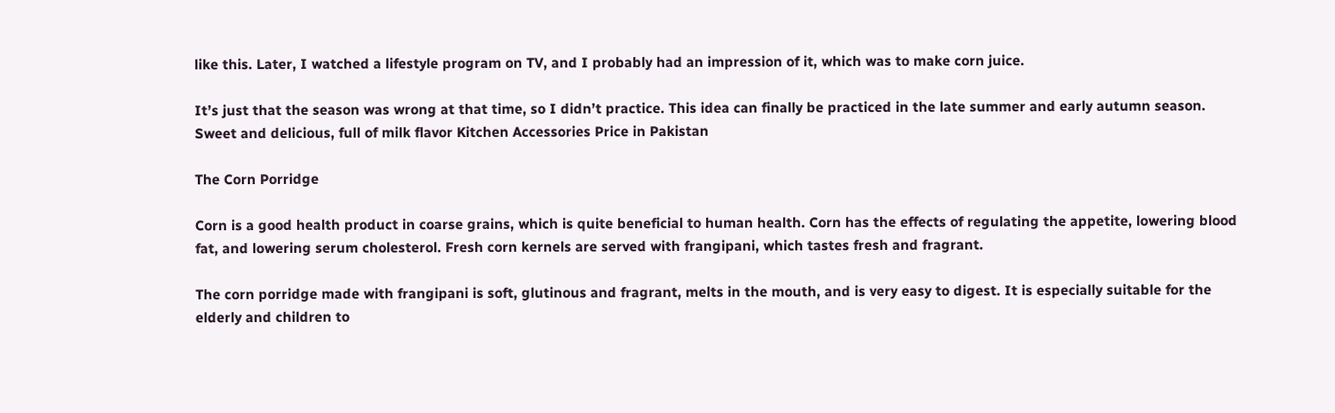like this. Later, I watched a lifestyle program on TV, and I probably had an impression of it, which was to make corn juice.

It’s just that the season was wrong at that time, so I didn’t practice. This idea can finally be practiced in the late summer and early autumn season. Sweet and delicious, full of milk flavor Kitchen Accessories Price in Pakistan

The Corn Porridge

Corn is a good health product in coarse grains, which is quite beneficial to human health. Corn has the effects of regulating the appetite, lowering blood fat, and lowering serum cholesterol. Fresh corn kernels are served with frangipani, which tastes fresh and fragrant.

The corn porridge made with frangipani is soft, glutinous and fragrant, melts in the mouth, and is very easy to digest. It is especially suitable for the elderly and children to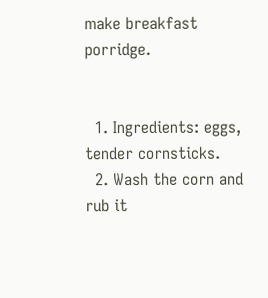make breakfast porridge.


  1. Ingredients: eggs, tender cornsticks.
  2. Wash the corn and rub it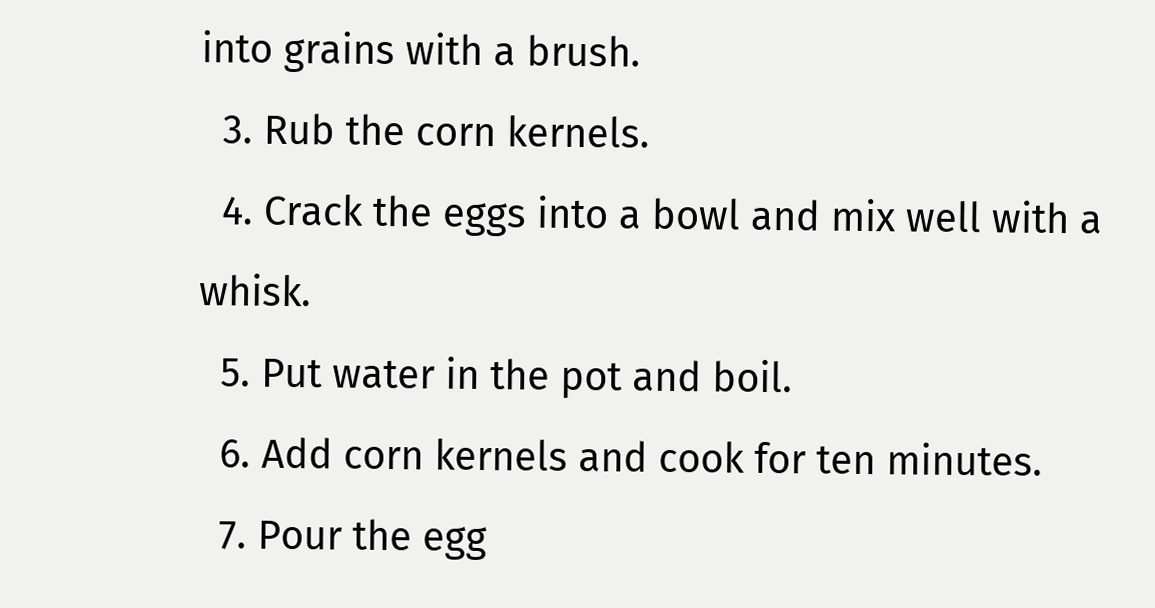into grains with a brush.
  3. Rub the corn kernels.
  4. Crack the eggs into a bowl and mix well with a whisk.
  5. Put water in the pot and boil.
  6. Add corn kernels and cook for ten minutes.
  7. Pour the egg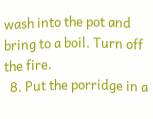wash into the pot and bring to a boil. Turn off the fire.
  8. Put the porridge in a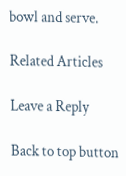bowl and serve.

Related Articles

Leave a Reply

Back to top button